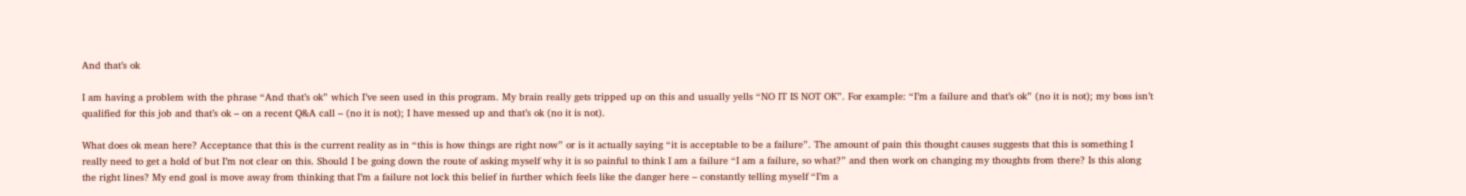And that’s ok

I am having a problem with the phrase “And that’s ok” which I’ve seen used in this program. My brain really gets tripped up on this and usually yells “NO IT IS NOT OK”. For example: “I’m a failure and that’s ok” (no it is not); my boss isn’t qualified for this job and that’s ok – on a recent Q&A call – (no it is not); I have messed up and that’s ok (no it is not).

What does ok mean here? Acceptance that this is the current reality as in “this is how things are right now” or is it actually saying “it is acceptable to be a failure”. The amount of pain this thought causes suggests that this is something I really need to get a hold of but I’m not clear on this. Should I be going down the route of asking myself why it is so painful to think I am a failure “I am a failure, so what?” and then work on changing my thoughts from there? Is this along the right lines? My end goal is move away from thinking that I’m a failure not lock this belief in further which feels like the danger here – constantly telling myself “I’m a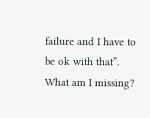failure and I have to be ok with that”. What am I missing?